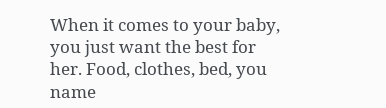When it comes to your baby, you just want the best for her. Food, clothes, bed, you name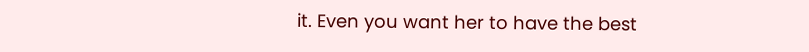it. Even you want her to have the best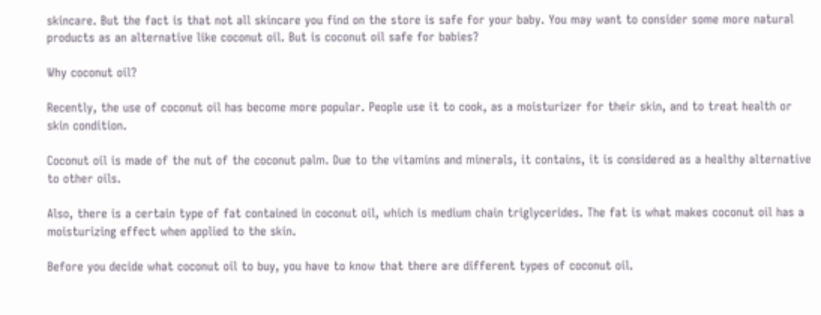skincare. But the fact is that not all skincare you find on the store is safe for your baby. You may want to consider some more natural products as an alternative like coconut oil. But is coconut oil safe for babies?

Why coconut oil?

Recently, the use of coconut oil has become more popular. People use it to cook, as a moisturizer for their skin, and to treat health or skin condition.

Coconut oil is made of the nut of the coconut palm. Due to the vitamins and minerals, it contains, it is considered as a healthy alternative to other oils.

Also, there is a certain type of fat contained in coconut oil, which is medium chain triglycerides. The fat is what makes coconut oil has a moisturizing effect when applied to the skin.

Before you decide what coconut oil to buy, you have to know that there are different types of coconut oil.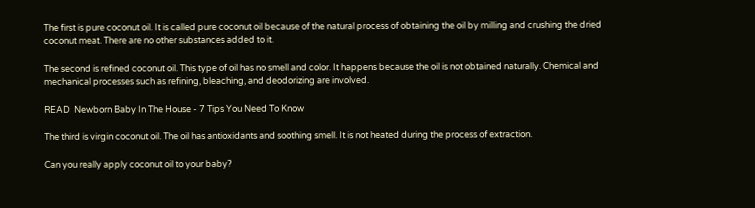The first is pure coconut oil. It is called pure coconut oil because of the natural process of obtaining the oil by milling and crushing the dried coconut meat. There are no other substances added to it.

The second is refined coconut oil. This type of oil has no smell and color. It happens because the oil is not obtained naturally. Chemical and mechanical processes such as refining, bleaching, and deodorizing are involved.

READ  Newborn Baby In The House - 7 Tips You Need To Know

The third is virgin coconut oil. The oil has antioxidants and soothing smell. It is not heated during the process of extraction.

Can you really apply coconut oil to your baby?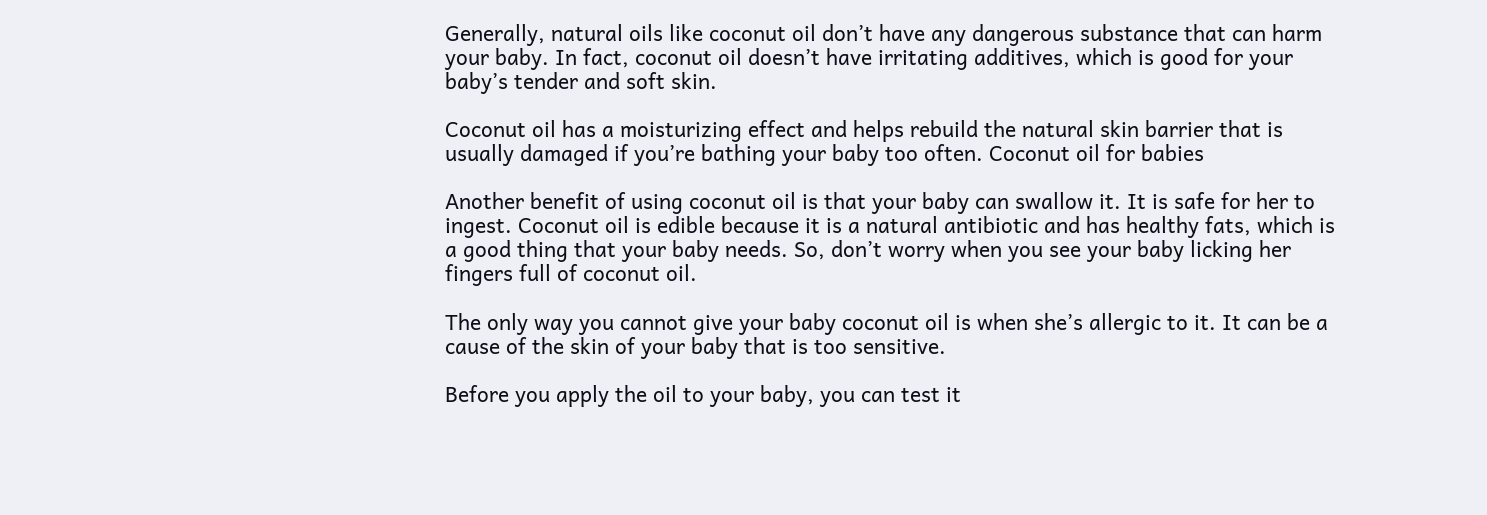Generally, natural oils like coconut oil don’t have any dangerous substance that can harm your baby. In fact, coconut oil doesn’t have irritating additives, which is good for your baby’s tender and soft skin.

Coconut oil has a moisturizing effect and helps rebuild the natural skin barrier that is usually damaged if you’re bathing your baby too often. Coconut oil for babies

Another benefit of using coconut oil is that your baby can swallow it. It is safe for her to ingest. Coconut oil is edible because it is a natural antibiotic and has healthy fats, which is a good thing that your baby needs. So, don’t worry when you see your baby licking her fingers full of coconut oil.

The only way you cannot give your baby coconut oil is when she’s allergic to it. It can be a cause of the skin of your baby that is too sensitive.

Before you apply the oil to your baby, you can test it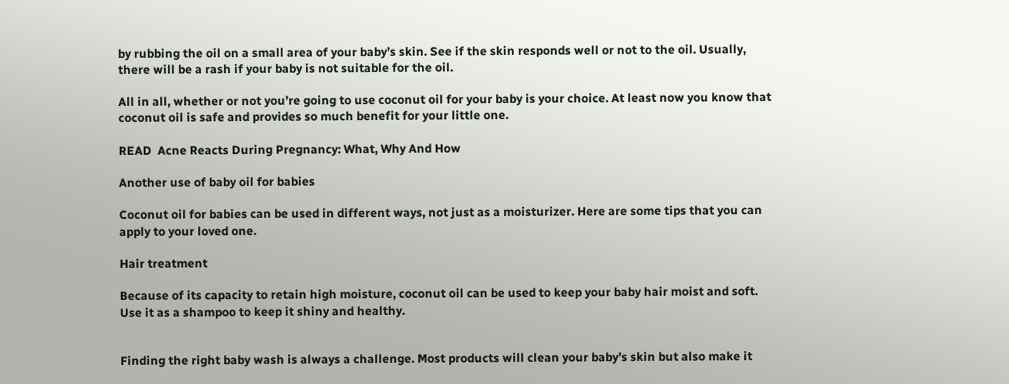by rubbing the oil on a small area of your baby’s skin. See if the skin responds well or not to the oil. Usually, there will be a rash if your baby is not suitable for the oil.

All in all, whether or not you’re going to use coconut oil for your baby is your choice. At least now you know that coconut oil is safe and provides so much benefit for your little one.

READ  Acne Reacts During Pregnancy: What, Why And How

Another use of baby oil for babies

Coconut oil for babies can be used in different ways, not just as a moisturizer. Here are some tips that you can apply to your loved one.

Hair treatment

Because of its capacity to retain high moisture, coconut oil can be used to keep your baby hair moist and soft. Use it as a shampoo to keep it shiny and healthy.


Finding the right baby wash is always a challenge. Most products will clean your baby’s skin but also make it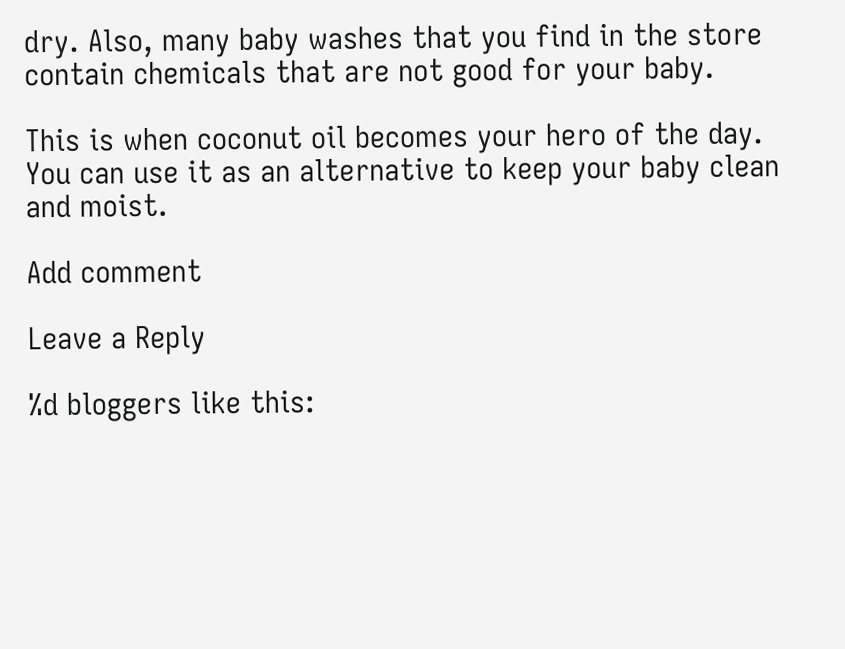dry. Also, many baby washes that you find in the store contain chemicals that are not good for your baby.

This is when coconut oil becomes your hero of the day. You can use it as an alternative to keep your baby clean and moist.

Add comment

Leave a Reply

%d bloggers like this: